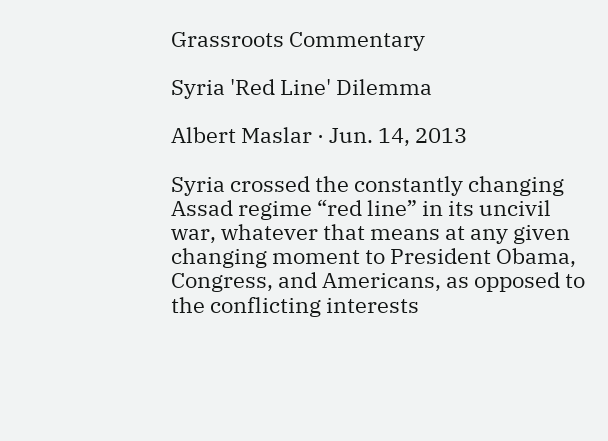Grassroots Commentary

Syria 'Red Line' Dilemma

Albert Maslar · Jun. 14, 2013

Syria crossed the constantly changing Assad regime “red line” in its uncivil war, whatever that means at any given changing moment to President Obama, Congress, and Americans, as opposed to the conflicting interests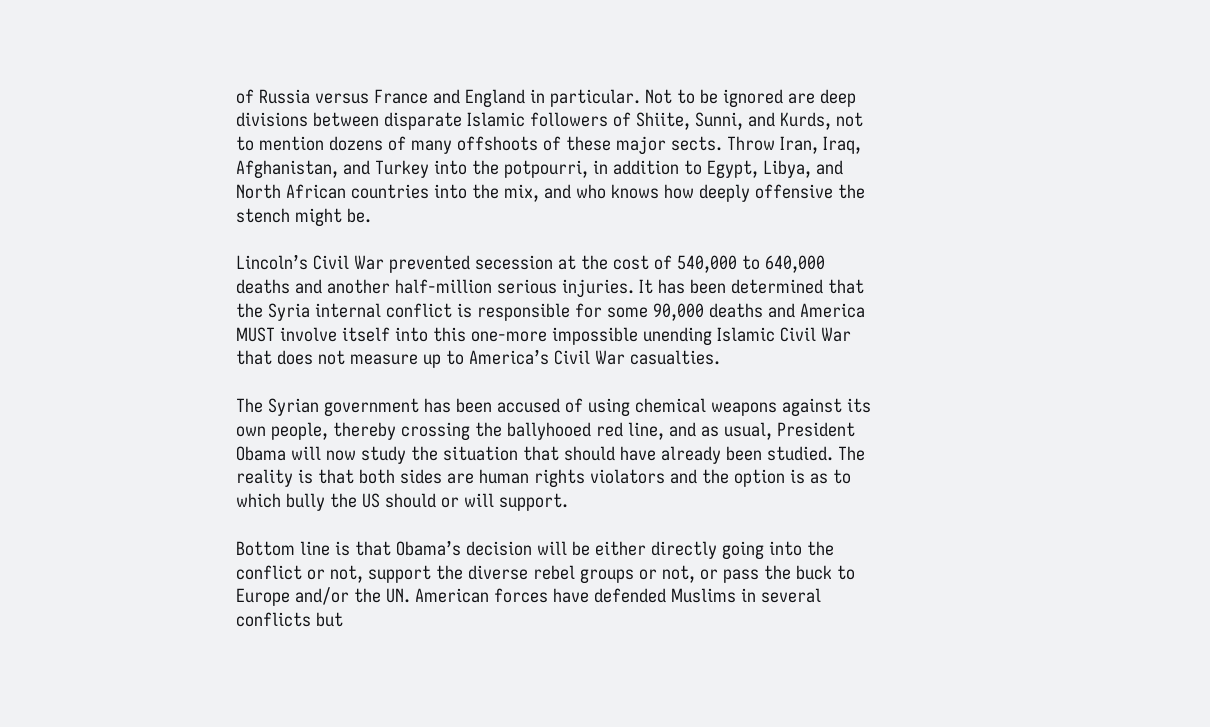of Russia versus France and England in particular. Not to be ignored are deep divisions between disparate Islamic followers of Shiite, Sunni, and Kurds, not to mention dozens of many offshoots of these major sects. Throw Iran, Iraq, Afghanistan, and Turkey into the potpourri, in addition to Egypt, Libya, and North African countries into the mix, and who knows how deeply offensive the stench might be.

Lincoln’s Civil War prevented secession at the cost of 540,000 to 640,000 deaths and another half-million serious injuries. It has been determined that the Syria internal conflict is responsible for some 90,000 deaths and America MUST involve itself into this one-more impossible unending Islamic Civil War that does not measure up to America’s Civil War casualties.

The Syrian government has been accused of using chemical weapons against its own people, thereby crossing the ballyhooed red line, and as usual, President Obama will now study the situation that should have already been studied. The reality is that both sides are human rights violators and the option is as to which bully the US should or will support.

Bottom line is that Obama’s decision will be either directly going into the conflict or not, support the diverse rebel groups or not, or pass the buck to Europe and/or the UN. American forces have defended Muslims in several conflicts but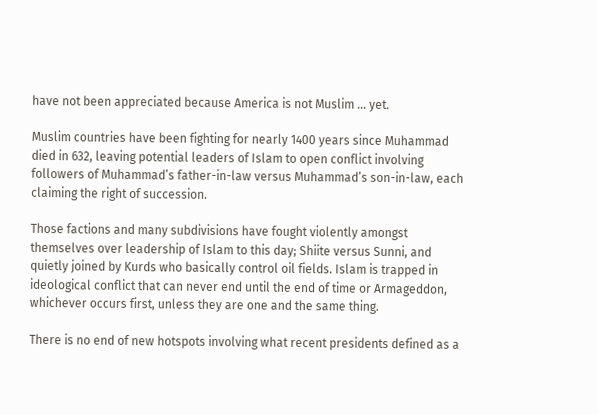have not been appreciated because America is not Muslim … yet.

Muslim countries have been fighting for nearly 1400 years since Muhammad died in 632, leaving potential leaders of Islam to open conflict involving followers of Muhammad’s father-in-law versus Muhammad’s son-in-law, each claiming the right of succession.

Those factions and many subdivisions have fought violently amongst themselves over leadership of Islam to this day; Shiite versus Sunni, and quietly joined by Kurds who basically control oil fields. Islam is trapped in ideological conflict that can never end until the end of time or Armageddon, whichever occurs first, unless they are one and the same thing.

There is no end of new hotspots involving what recent presidents defined as a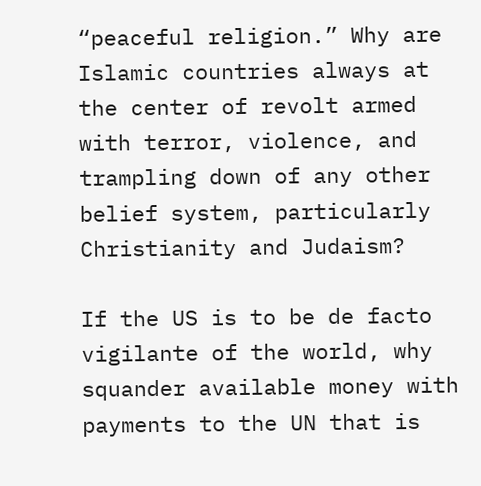“peaceful religion.” Why are Islamic countries always at the center of revolt armed with terror, violence, and trampling down of any other belief system, particularly Christianity and Judaism?

If the US is to be de facto vigilante of the world, why squander available money with payments to the UN that is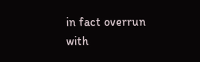in fact overrun with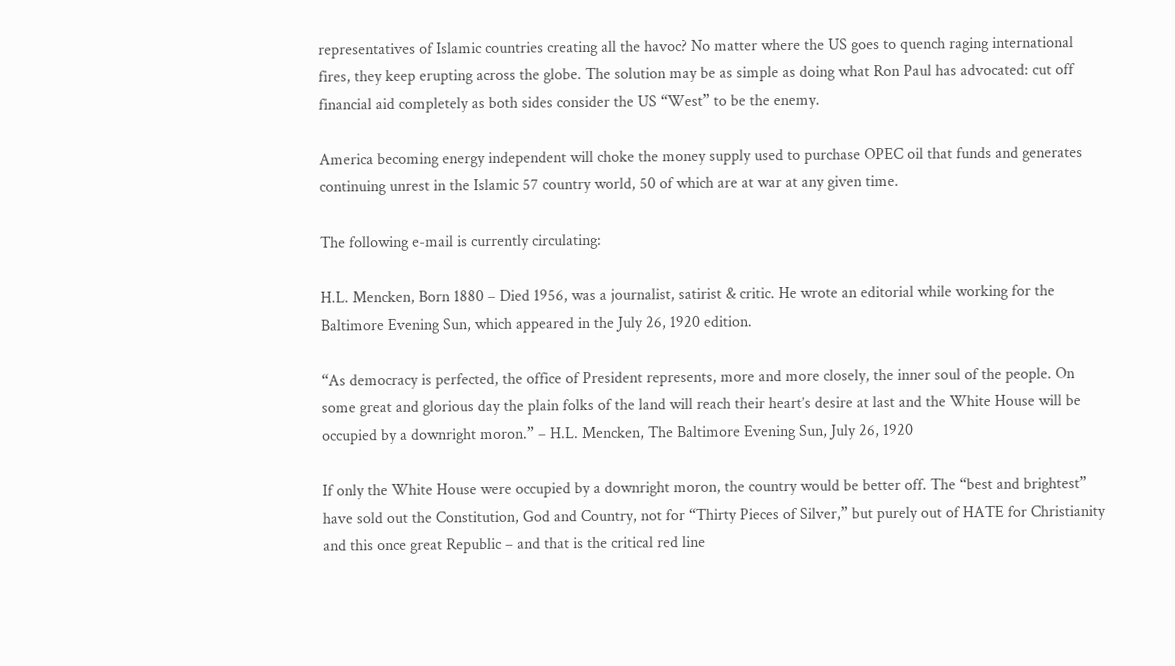representatives of Islamic countries creating all the havoc? No matter where the US goes to quench raging international fires, they keep erupting across the globe. The solution may be as simple as doing what Ron Paul has advocated: cut off financial aid completely as both sides consider the US “West” to be the enemy.

America becoming energy independent will choke the money supply used to purchase OPEC oil that funds and generates continuing unrest in the Islamic 57 country world, 50 of which are at war at any given time.

The following e-mail is currently circulating:

H.L. Mencken, Born 1880 – Died 1956, was a journalist, satirist & critic. He wrote an editorial while working for the Baltimore Evening Sun, which appeared in the July 26, 1920 edition.

“As democracy is perfected, the office of President represents, more and more closely, the inner soul of the people. On some great and glorious day the plain folks of the land will reach their heart’s desire at last and the White House will be occupied by a downright moron.” – H.L. Mencken, The Baltimore Evening Sun, July 26, 1920

If only the White House were occupied by a downright moron, the country would be better off. The “best and brightest” have sold out the Constitution, God and Country, not for “Thirty Pieces of Silver,” but purely out of HATE for Christianity and this once great Republic – and that is the critical red line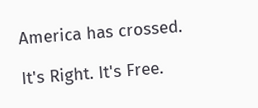America has crossed.

It's Right. It's Free.